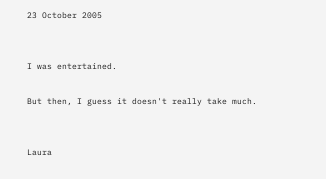23 October 2005


I was entertained.

But then, I guess it doesn't really take much.


Laura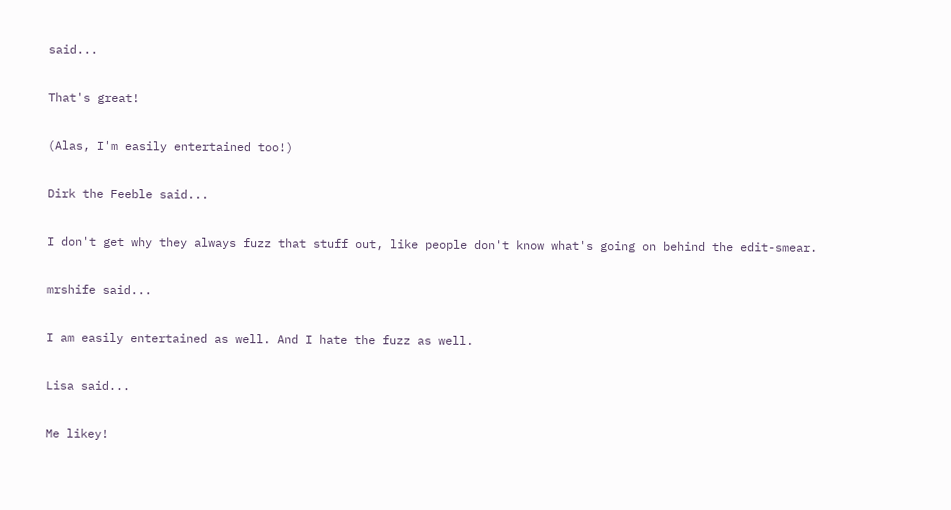said...

That's great!

(Alas, I'm easily entertained too!)

Dirk the Feeble said...

I don't get why they always fuzz that stuff out, like people don't know what's going on behind the edit-smear.

mrshife said...

I am easily entertained as well. And I hate the fuzz as well.

Lisa said...

Me likey!